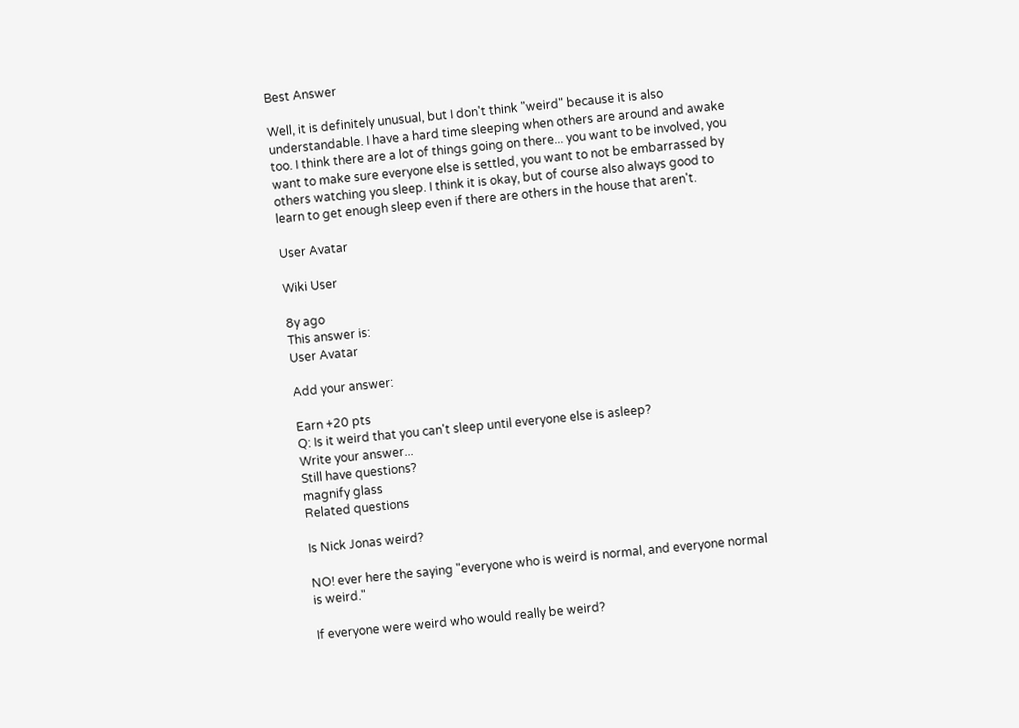Best Answer

Well, it is definitely unusual, but I don't think "weird" because it is also understandable. I have a hard time sleeping when others are around and awake too. I think there are a lot of things going on there... you want to be involved, you want to make sure everyone else is settled, you want to not be embarrassed by others watching you sleep. I think it is okay, but of course also always good to learn to get enough sleep even if there are others in the house that aren't.

User Avatar

Wiki User

8y ago
This answer is:
User Avatar

Add your answer:

Earn +20 pts
Q: Is it weird that you can't sleep until everyone else is asleep?
Write your answer...
Still have questions?
magnify glass
Related questions

Is Nick Jonas weird?

NO! ever here the saying "everyone who is weird is normal, and everyone normal is weird."

If everyone were weird who would really be weird?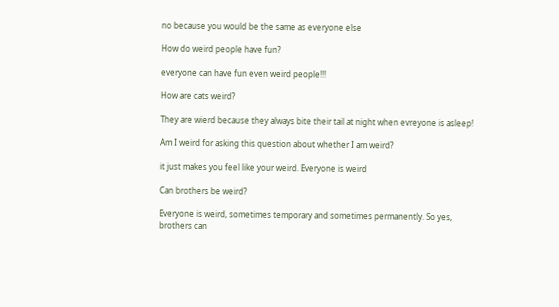no because you would be the same as everyone else

How do weird people have fun?

everyone can have fun even weird people!!!

How are cats weird?

They are wierd because they always bite their tail at night when evreyone is asleep!

Am I weird for asking this question about whether I am weird?

it just makes you feel like your weird. Everyone is weird

Can brothers be weird?

Everyone is weird, sometimes temporary and sometimes permanently. So yes, brothers can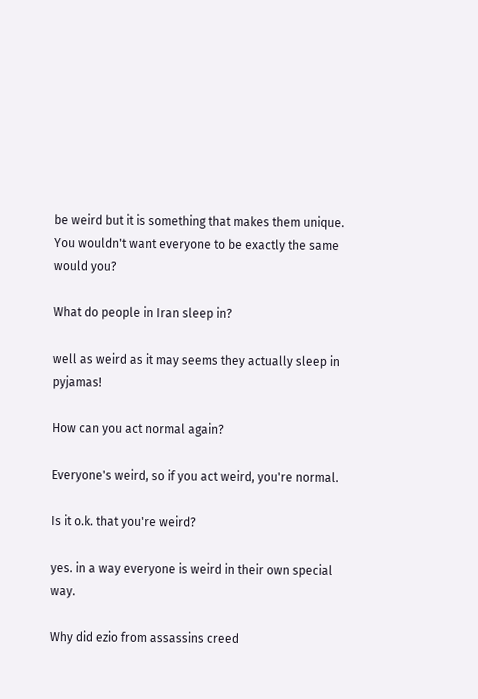be weird but it is something that makes them unique. You wouldn't want everyone to be exactly the same would you?

What do people in Iran sleep in?

well as weird as it may seems they actually sleep in pyjamas!

How can you act normal again?

Everyone's weird, so if you act weird, you're normal.

Is it o.k. that you're weird?

yes. in a way everyone is weird in their own special way.

Why did ezio from assassins creed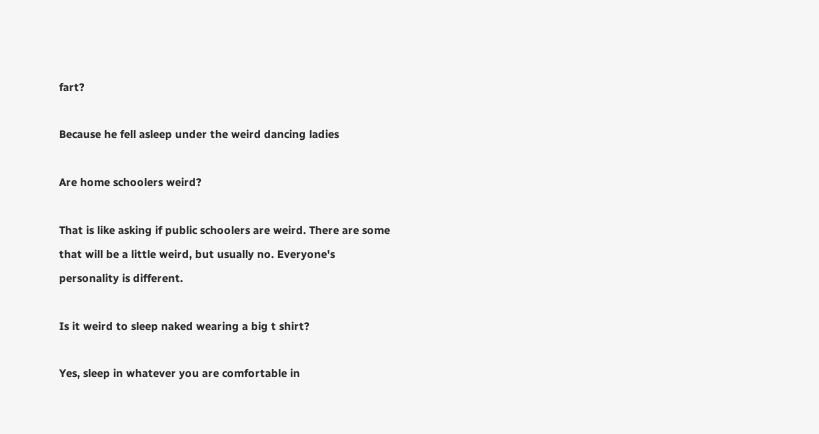fart?

Because he fell asleep under the weird dancing ladies

Are home schoolers weird?

That is like asking if public schoolers are weird. There are some that will be a little weird, but usually no. Everyone's personality is different.

Is it weird to sleep naked wearing a big t shirt?

Yes, sleep in whatever you are comfortable in